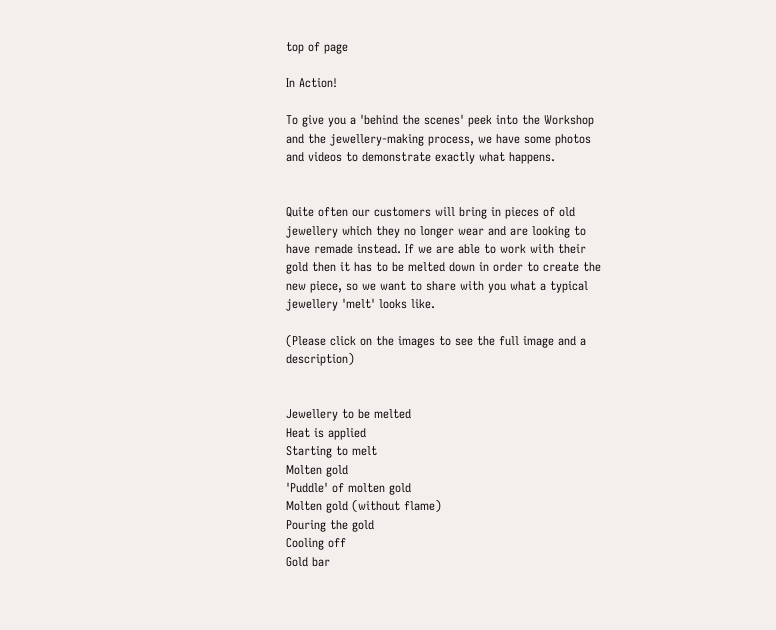top of page

In Action!

To give you a 'behind the scenes' peek into the Workshop and the jewellery-making process, we have some photos and videos to demonstrate exactly what happens.


Quite often our customers will bring in pieces of old jewellery which they no longer wear and are looking to have remade instead. If we are able to work with their gold then it has to be melted down in order to create the new piece, so we want to share with you what a typical jewellery 'melt' looks like.

(Please click on the images to see the full image and a description)


Jewellery to be melted
Heat is applied
Starting to melt
Molten gold
'Puddle' of molten gold
Molten gold (without flame)
Pouring the gold
Cooling off
Gold bar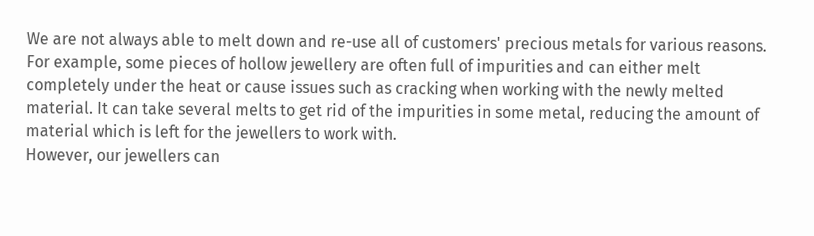We are not always able to melt down and re-use all of customers' precious metals for various reasons.
For example, some pieces of hollow jewellery are often full of impurities and can either melt completely under the heat or cause issues such as cracking when working with the newly melted material. It can take several melts to get rid of the impurities in some metal, reducing the amount of material which is left for the jewellers to work with.
However, our jewellers can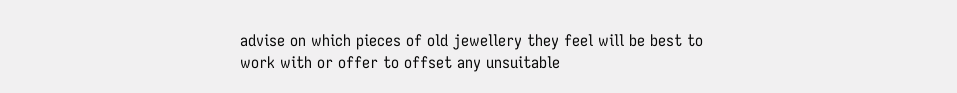advise on which pieces of old jewellery they feel will be best to work with or offer to offset any unsuitable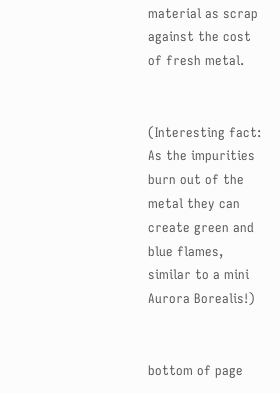material as scrap against the cost of fresh metal.


(Interesting fact: As the impurities burn out of the metal they can create green and blue flames, similar to a mini Aurora Borealis!)


bottom of page